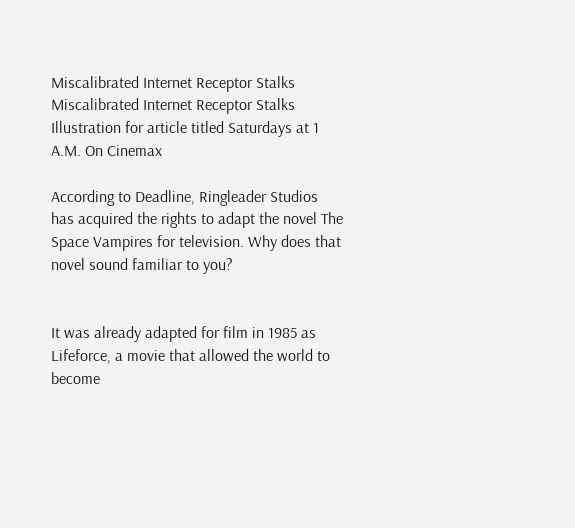Miscalibrated Internet Receptor Stalks
Miscalibrated Internet Receptor Stalks
Illustration for article titled Saturdays at 1 A.M. On Cinemax

According to Deadline, Ringleader Studios has acquired the rights to adapt the novel The Space Vampires for television. Why does that novel sound familiar to you?


It was already adapted for film in 1985 as Lifeforce, a movie that allowed the world to become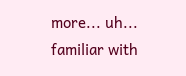more... uh... familiar with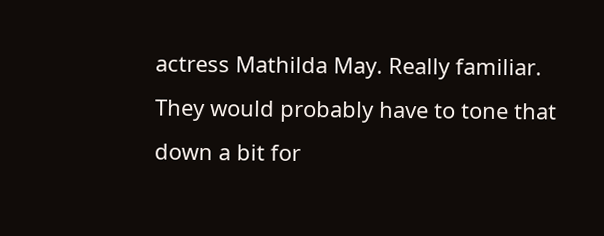actress Mathilda May. Really familiar. They would probably have to tone that down a bit for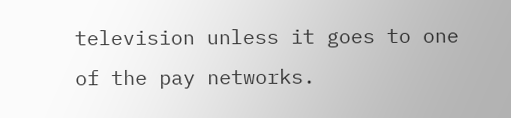television unless it goes to one of the pay networks.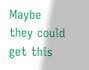Maybe they could get this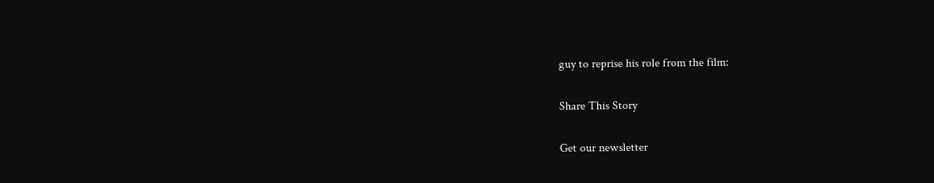guy to reprise his role from the film:

Share This Story

Get our newsletter